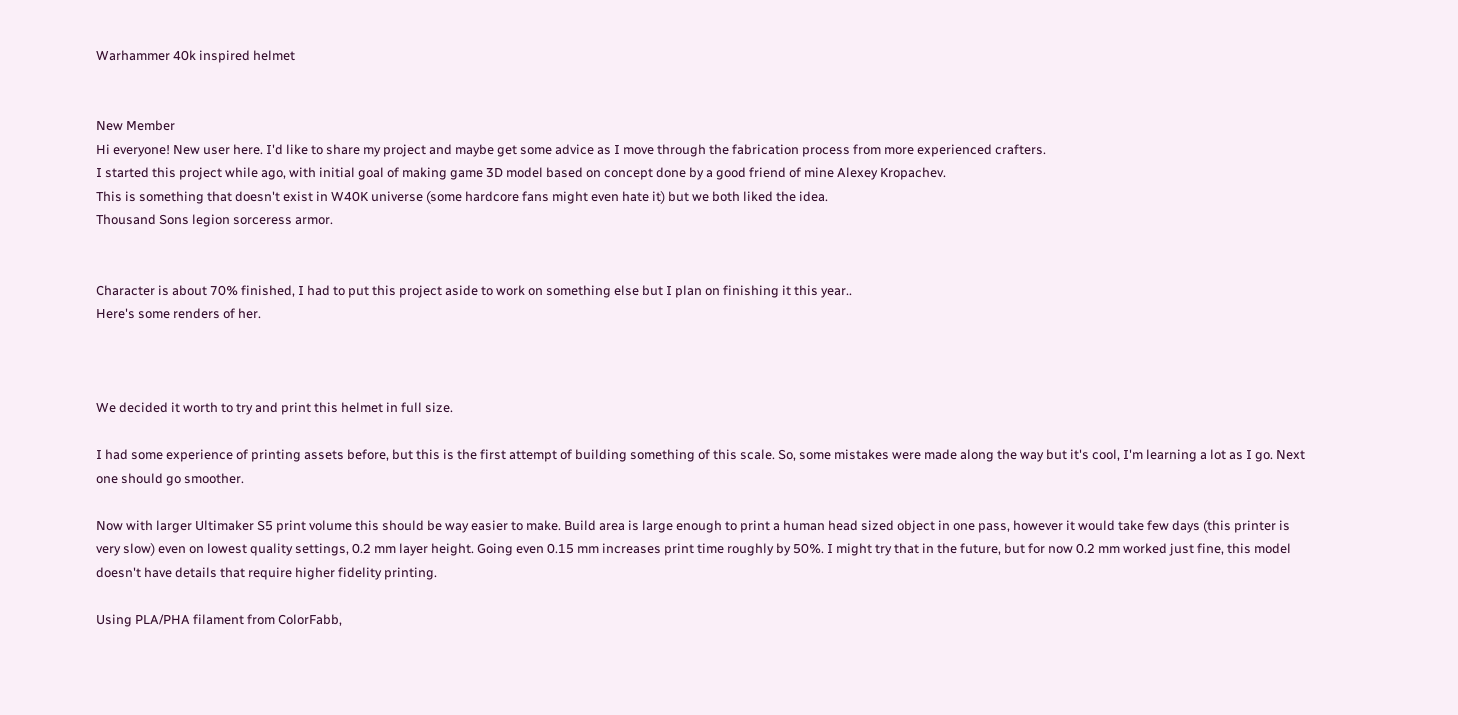Warhammer 40k inspired helmet


New Member
Hi everyone! New user here. I'd like to share my project and maybe get some advice as I move through the fabrication process from more experienced crafters.
I started this project while ago, with initial goal of making game 3D model based on concept done by a good friend of mine Alexey Kropachev.
This is something that doesn't exist in W40K universe (some hardcore fans might even hate it) but we both liked the idea.
Thousand Sons legion sorceress armor.


Character is about 70% finished, I had to put this project aside to work on something else but I plan on finishing it this year..
Here's some renders of her.



We decided it worth to try and print this helmet in full size.

I had some experience of printing assets before, but this is the first attempt of building something of this scale. So, some mistakes were made along the way but it's cool, I'm learning a lot as I go. Next one should go smoother.

Now with larger Ultimaker S5 print volume this should be way easier to make. Build area is large enough to print a human head sized object in one pass, however it would take few days (this printer is very slow) even on lowest quality settings, 0.2 mm layer height. Going even 0.15 mm increases print time roughly by 50%. I might try that in the future, but for now 0.2 mm worked just fine, this model doesn't have details that require higher fidelity printing.

Using PLA/PHA filament from ColorFabb,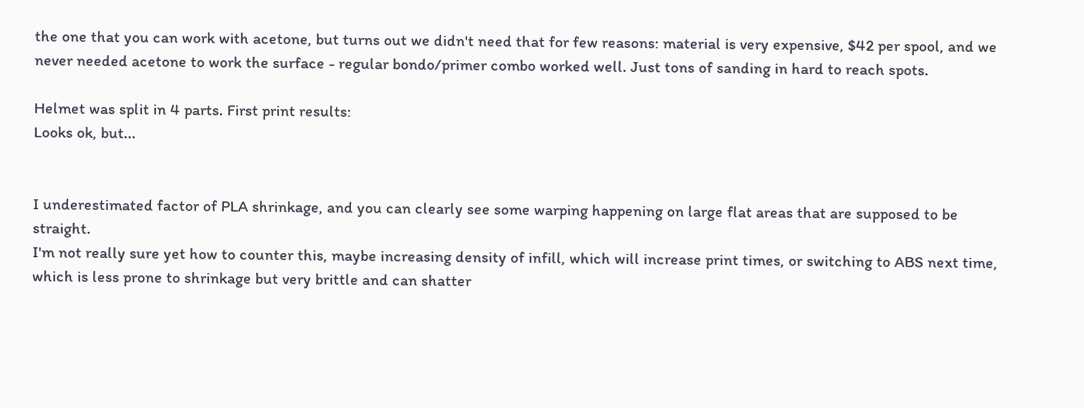the one that you can work with acetone, but turns out we didn't need that for few reasons: material is very expensive, $42 per spool, and we never needed acetone to work the surface - regular bondo/primer combo worked well. Just tons of sanding in hard to reach spots.

Helmet was split in 4 parts. First print results:
Looks ok, but...


I underestimated factor of PLA shrinkage, and you can clearly see some warping happening on large flat areas that are supposed to be straight.
I'm not really sure yet how to counter this, maybe increasing density of infill, which will increase print times, or switching to ABS next time, which is less prone to shrinkage but very brittle and can shatter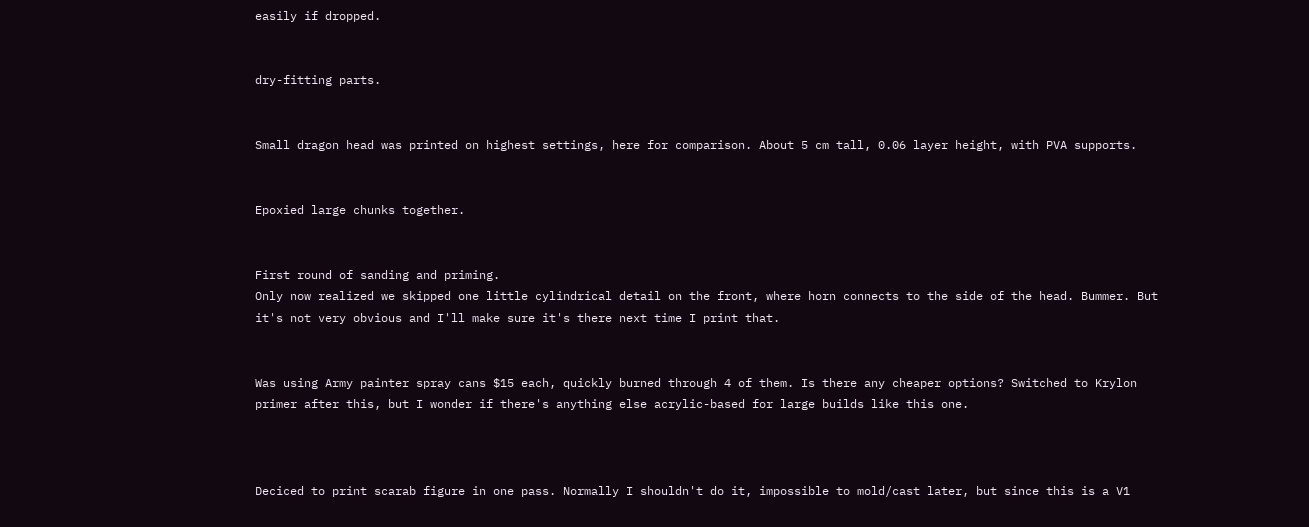easily if dropped.


dry-fitting parts.


Small dragon head was printed on highest settings, here for comparison. About 5 cm tall, 0.06 layer height, with PVA supports.


Epoxied large chunks together.


First round of sanding and priming.
Only now realized we skipped one little cylindrical detail on the front, where horn connects to the side of the head. Bummer. But it's not very obvious and I'll make sure it's there next time I print that.


Was using Army painter spray cans $15 each, quickly burned through 4 of them. Is there any cheaper options? Switched to Krylon primer after this, but I wonder if there's anything else acrylic-based for large builds like this one.



Deciced to print scarab figure in one pass. Normally I shouldn't do it, impossible to mold/cast later, but since this is a V1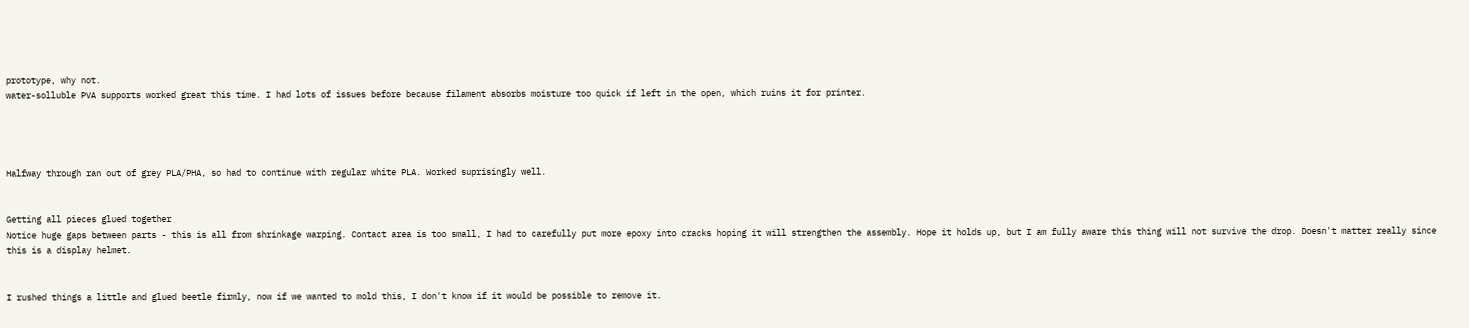prototype, why not.
water-solluble PVA supports worked great this time. I had lots of issues before because filament absorbs moisture too quick if left in the open, which ruins it for printer.




Halfway through ran out of grey PLA/PHA, so had to continue with regular white PLA. Worked suprisingly well.


Getting all pieces glued together
Notice huge gaps between parts - this is all from shrinkage warping. Contact area is too small, I had to carefully put more epoxy into cracks hoping it will strengthen the assembly. Hope it holds up, but I am fully aware this thing will not survive the drop. Doesn't matter really since this is a display helmet.


I rushed things a little and glued beetle firmly, now if we wanted to mold this, I don't know if it would be possible to remove it.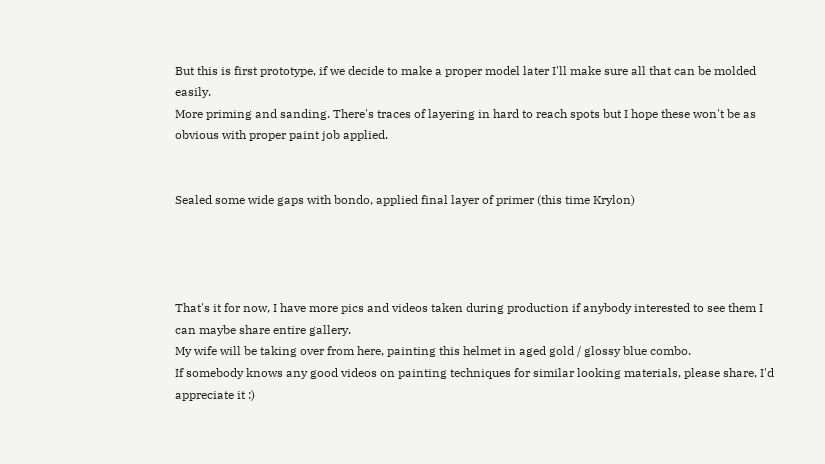But this is first prototype, if we decide to make a proper model later I'll make sure all that can be molded easily.
More priming and sanding. There's traces of layering in hard to reach spots but I hope these won't be as obvious with proper paint job applied.


Sealed some wide gaps with bondo, applied final layer of primer (this time Krylon)




That's it for now, I have more pics and videos taken during production if anybody interested to see them I can maybe share entire gallery.
My wife will be taking over from here, painting this helmet in aged gold / glossy blue combo.
If somebody knows any good videos on painting techniques for similar looking materials, please share, I'd appreciate it :)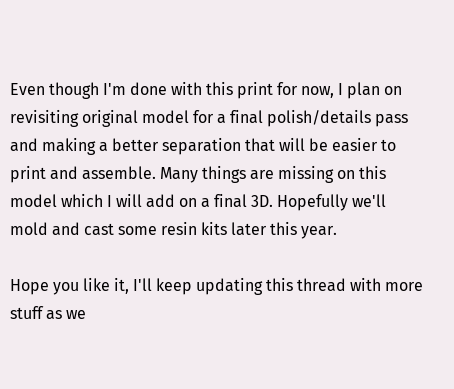Even though I'm done with this print for now, I plan on revisiting original model for a final polish/details pass and making a better separation that will be easier to print and assemble. Many things are missing on this model which I will add on a final 3D. Hopefully we'll mold and cast some resin kits later this year.

Hope you like it, I'll keep updating this thread with more stuff as we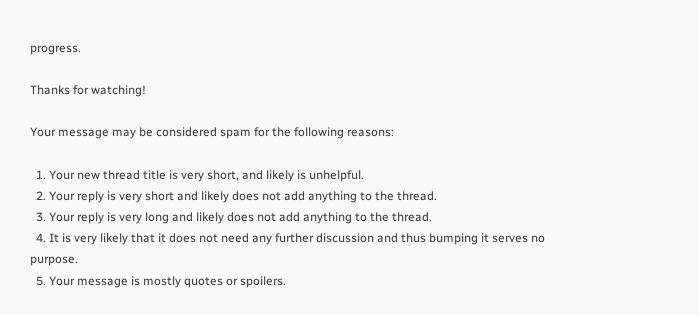progress.

Thanks for watching!

Your message may be considered spam for the following reasons:

  1. Your new thread title is very short, and likely is unhelpful.
  2. Your reply is very short and likely does not add anything to the thread.
  3. Your reply is very long and likely does not add anything to the thread.
  4. It is very likely that it does not need any further discussion and thus bumping it serves no purpose.
  5. Your message is mostly quotes or spoilers.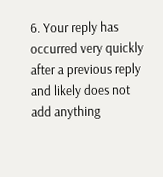6. Your reply has occurred very quickly after a previous reply and likely does not add anything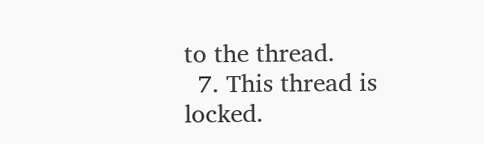to the thread.
  7. This thread is locked.